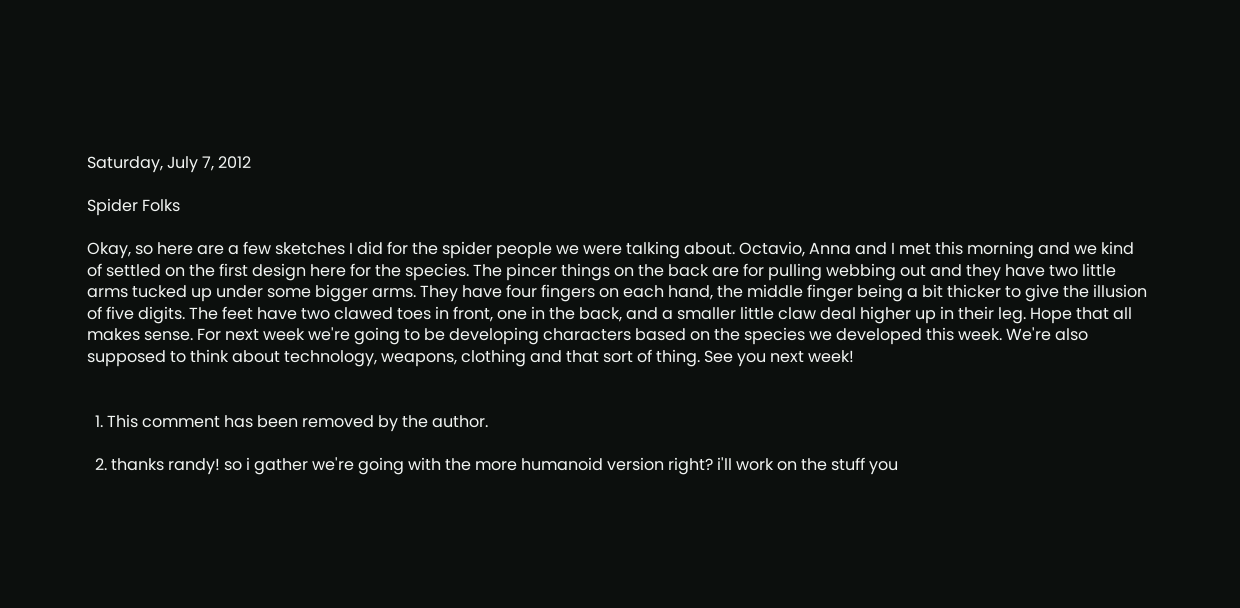Saturday, July 7, 2012

Spider Folks

Okay, so here are a few sketches I did for the spider people we were talking about. Octavio, Anna and I met this morning and we kind of settled on the first design here for the species. The pincer things on the back are for pulling webbing out and they have two little arms tucked up under some bigger arms. They have four fingers on each hand, the middle finger being a bit thicker to give the illusion of five digits. The feet have two clawed toes in front, one in the back, and a smaller little claw deal higher up in their leg. Hope that all makes sense. For next week we're going to be developing characters based on the species we developed this week. We're also supposed to think about technology, weapons, clothing and that sort of thing. See you next week!


  1. This comment has been removed by the author.

  2. thanks randy! so i gather we're going with the more humanoid version right? i'll work on the stuff you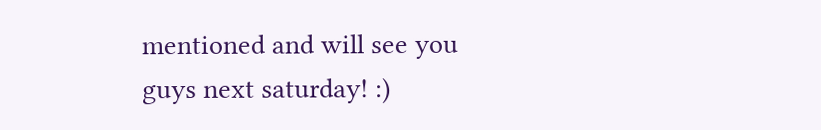mentioned and will see you guys next saturday! :)